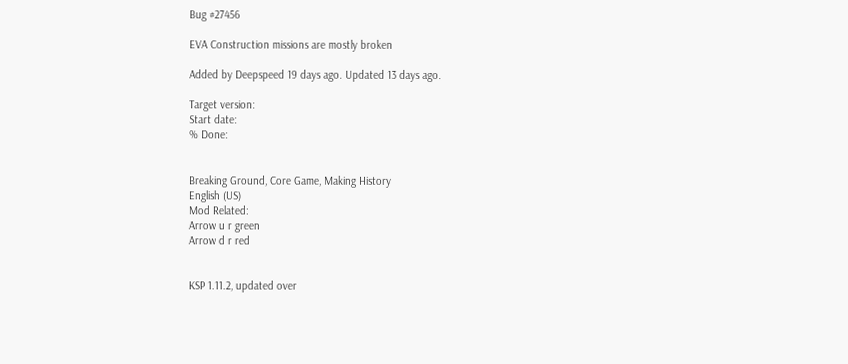Bug #27456

EVA Construction missions are mostly broken

Added by Deepspeed 19 days ago. Updated 13 days ago.

Target version:
Start date:
% Done:


Breaking Ground, Core Game, Making History
English (US)
Mod Related:
Arrow u r green
Arrow d r red


KSP 1.11.2, updated over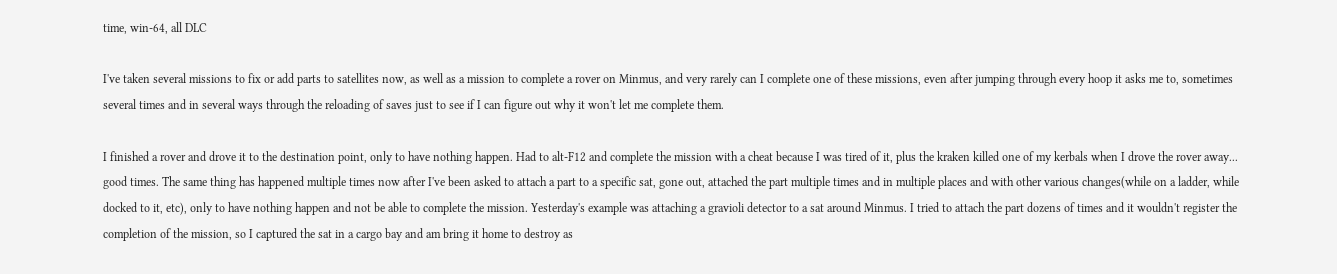time, win-64, all DLC

I've taken several missions to fix or add parts to satellites now, as well as a mission to complete a rover on Minmus, and very rarely can I complete one of these missions, even after jumping through every hoop it asks me to, sometimes several times and in several ways through the reloading of saves just to see if I can figure out why it won't let me complete them.

I finished a rover and drove it to the destination point, only to have nothing happen. Had to alt-F12 and complete the mission with a cheat because I was tired of it, plus the kraken killed one of my kerbals when I drove the rover away... good times. The same thing has happened multiple times now after I've been asked to attach a part to a specific sat, gone out, attached the part multiple times and in multiple places and with other various changes(while on a ladder, while docked to it, etc), only to have nothing happen and not be able to complete the mission. Yesterday's example was attaching a gravioli detector to a sat around Minmus. I tried to attach the part dozens of times and it wouldn't register the completion of the mission, so I captured the sat in a cargo bay and am bring it home to destroy as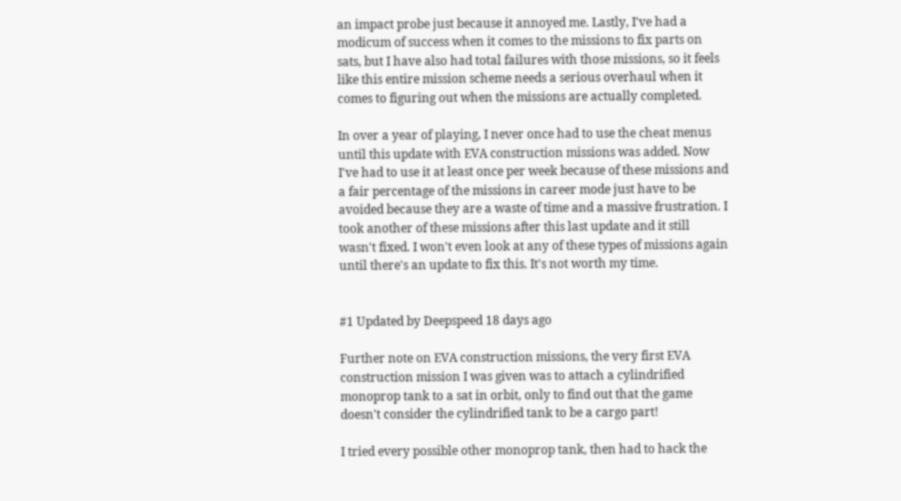an impact probe just because it annoyed me. Lastly, I've had a modicum of success when it comes to the missions to fix parts on sats, but I have also had total failures with those missions, so it feels like this entire mission scheme needs a serious overhaul when it comes to figuring out when the missions are actually completed.

In over a year of playing, I never once had to use the cheat menus until this update with EVA construction missions was added. Now I've had to use it at least once per week because of these missions and a fair percentage of the missions in career mode just have to be avoided because they are a waste of time and a massive frustration. I took another of these missions after this last update and it still wasn't fixed. I won't even look at any of these types of missions again until there's an update to fix this. It's not worth my time.


#1 Updated by Deepspeed 18 days ago

Further note on EVA construction missions, the very first EVA construction mission I was given was to attach a cylindrified monoprop tank to a sat in orbit, only to find out that the game doesn't consider the cylindrified tank to be a cargo part!

I tried every possible other monoprop tank, then had to hack the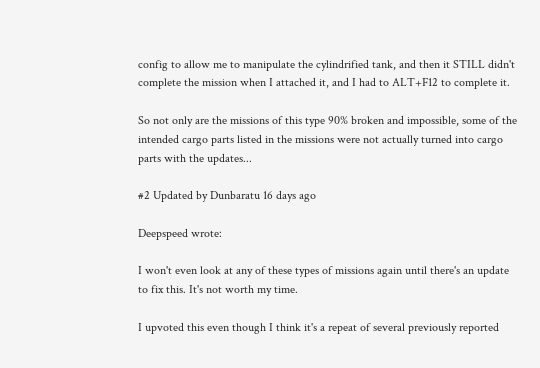config to allow me to manipulate the cylindrified tank, and then it STILL didn't complete the mission when I attached it, and I had to ALT+F12 to complete it.

So not only are the missions of this type 90% broken and impossible, some of the intended cargo parts listed in the missions were not actually turned into cargo parts with the updates...

#2 Updated by Dunbaratu 16 days ago

Deepspeed wrote:

I won't even look at any of these types of missions again until there's an update to fix this. It's not worth my time.

I upvoted this even though I think it's a repeat of several previously reported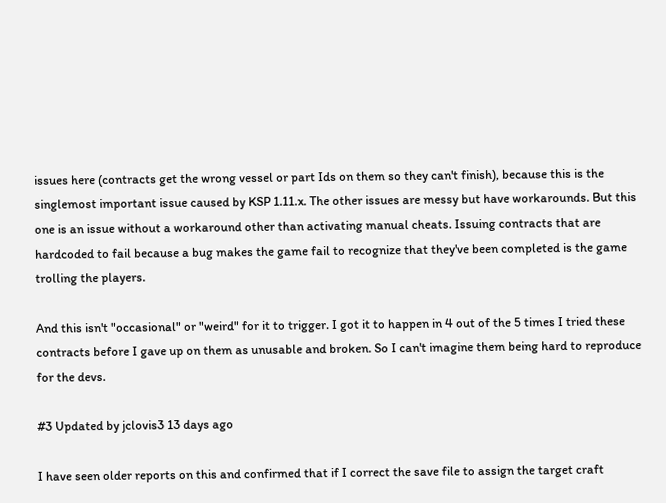issues here (contracts get the wrong vessel or part Ids on them so they can't finish), because this is the singlemost important issue caused by KSP 1.11.x. The other issues are messy but have workarounds. But this one is an issue without a workaround other than activating manual cheats. Issuing contracts that are hardcoded to fail because a bug makes the game fail to recognize that they've been completed is the game trolling the players.

And this isn't "occasional" or "weird" for it to trigger. I got it to happen in 4 out of the 5 times I tried these contracts before I gave up on them as unusable and broken. So I can't imagine them being hard to reproduce for the devs.

#3 Updated by jclovis3 13 days ago

I have seen older reports on this and confirmed that if I correct the save file to assign the target craft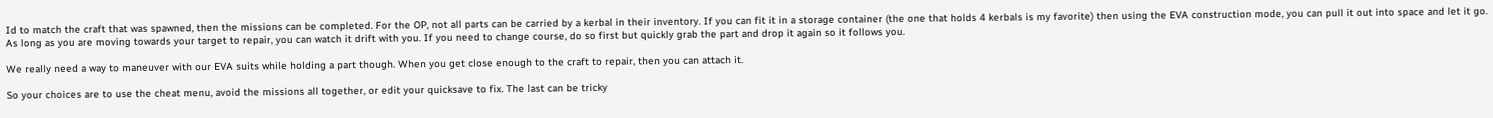Id to match the craft that was spawned, then the missions can be completed. For the OP, not all parts can be carried by a kerbal in their inventory. If you can fit it in a storage container (the one that holds 4 kerbals is my favorite) then using the EVA construction mode, you can pull it out into space and let it go. As long as you are moving towards your target to repair, you can watch it drift with you. If you need to change course, do so first but quickly grab the part and drop it again so it follows you.

We really need a way to maneuver with our EVA suits while holding a part though. When you get close enough to the craft to repair, then you can attach it.

So your choices are to use the cheat menu, avoid the missions all together, or edit your quicksave to fix. The last can be tricky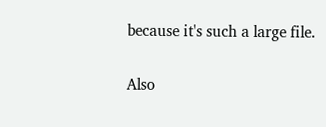because it's such a large file.

Also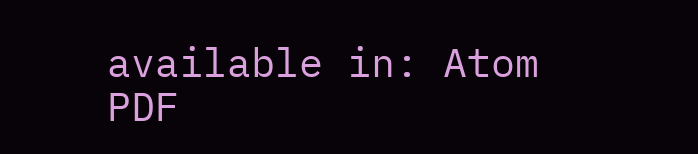available in: Atom PDF